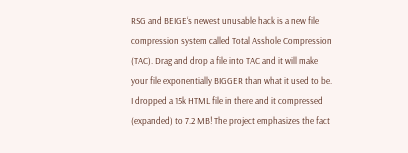RSG and BEIGE‘s newest unusable hack is a new file compression system called Total Asshole Compression (TAC). Drag and drop a file into TAC and it will make your file exponentially BIGGER than what it used to be. I dropped a 15k HTML file in there and it compressed (expanded) to 7.2 MB! The project emphasizes the fact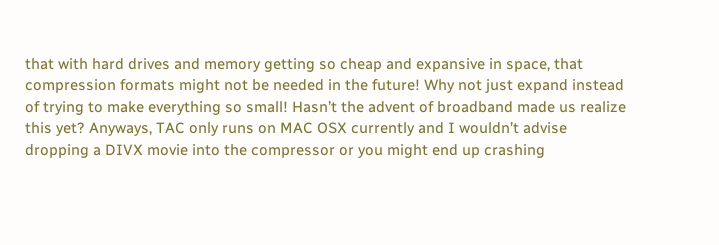that with hard drives and memory getting so cheap and expansive in space, that compression formats might not be needed in the future! Why not just expand instead of trying to make everything so small! Hasn’t the advent of broadband made us realize this yet? Anyways, TAC only runs on MAC OSX currently and I wouldn’t advise dropping a DIVX movie into the compressor or you might end up crashing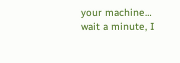your machine… wait a minute, I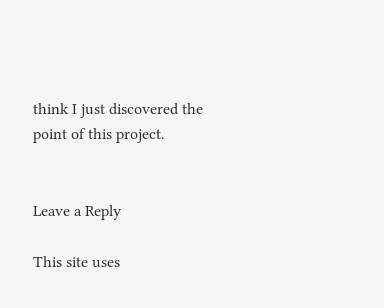think I just discovered the point of this project.


Leave a Reply

This site uses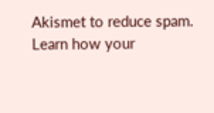Akismet to reduce spam. Learn how your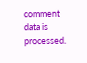comment data is processed.